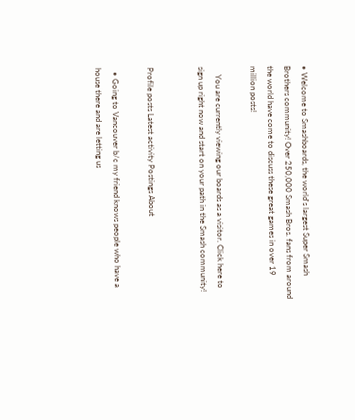• Welcome to Smashboards, the world's largest Super Smash Brothers community! Over 250,000 Smash Bros. fans from around the world have come to discuss these great games in over 19 million posts!

    You are currently viewing our boards as a visitor. Click here to sign up right now and start on your path in the Smash community!


Profile posts Latest activity Postings About

  • Going to Vancouver b/c my friend knows people who have a house there and are letting us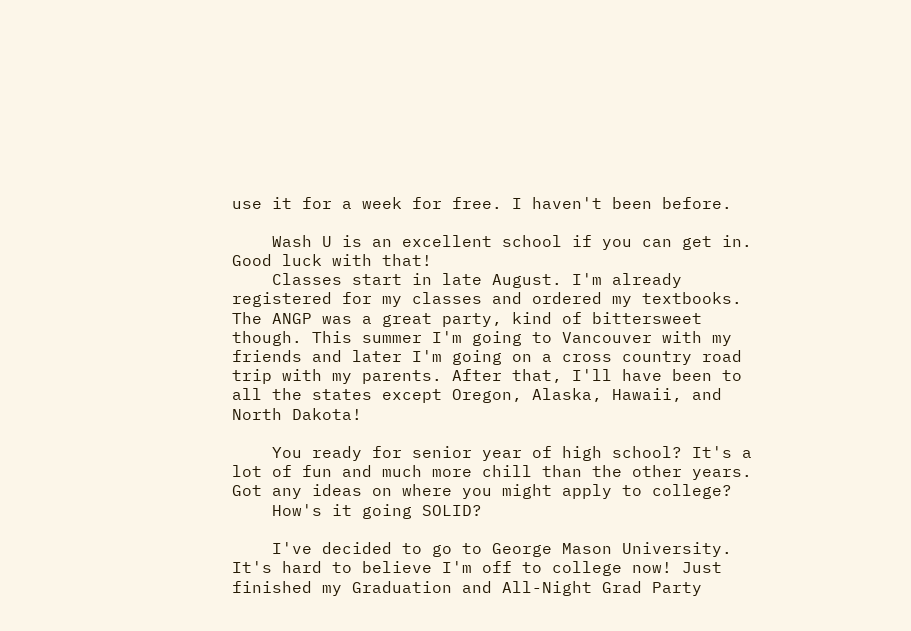use it for a week for free. I haven't been before.

    Wash U is an excellent school if you can get in. Good luck with that!
    Classes start in late August. I'm already registered for my classes and ordered my textbooks. The ANGP was a great party, kind of bittersweet though. This summer I'm going to Vancouver with my friends and later I'm going on a cross country road trip with my parents. After that, I'll have been to all the states except Oregon, Alaska, Hawaii, and North Dakota!

    You ready for senior year of high school? It's a lot of fun and much more chill than the other years. Got any ideas on where you might apply to college?
    How's it going SOLID?

    I've decided to go to George Mason University. It's hard to believe I'm off to college now! Just finished my Graduation and All-Night Grad Party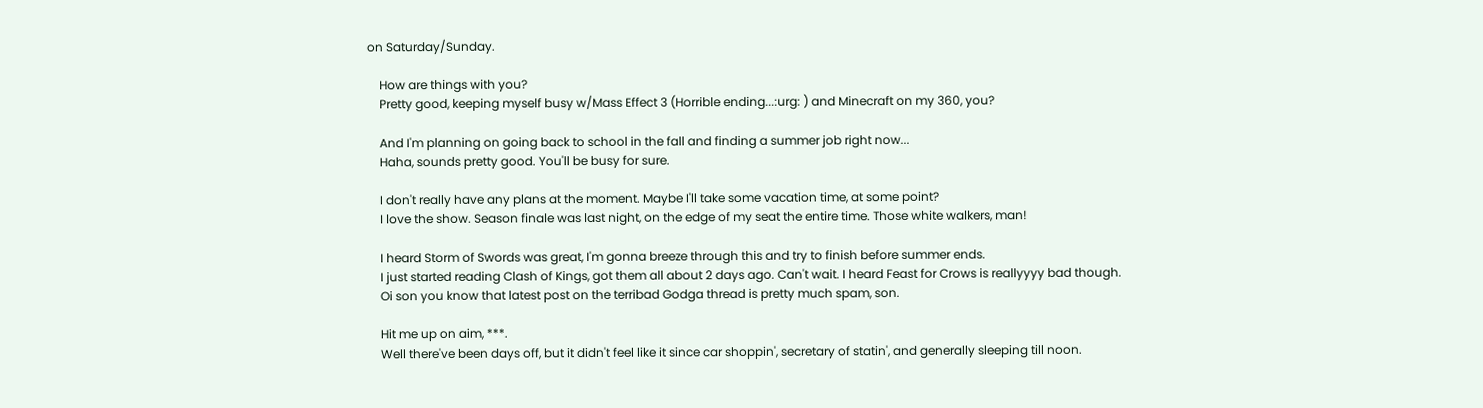on Saturday/Sunday.

    How are things with you?
    Pretty good, keeping myself busy w/Mass Effect 3 (Horrible ending...:urg: ) and Minecraft on my 360, you?

    And I'm planning on going back to school in the fall and finding a summer job right now...
    Haha, sounds pretty good. You'll be busy for sure.

    I don't really have any plans at the moment. Maybe I'll take some vacation time, at some point?
    I love the show. Season finale was last night, on the edge of my seat the entire time. Those white walkers, man!

    I heard Storm of Swords was great, I'm gonna breeze through this and try to finish before summer ends.
    I just started reading Clash of Kings, got them all about 2 days ago. Can't wait. I heard Feast for Crows is reallyyyy bad though.
    Oi son you know that latest post on the terribad Godga thread is pretty much spam, son.

    Hit me up on aim, ***.
    Well there've been days off, but it didn't feel like it since car shoppin', secretary of statin', and generally sleeping till noon.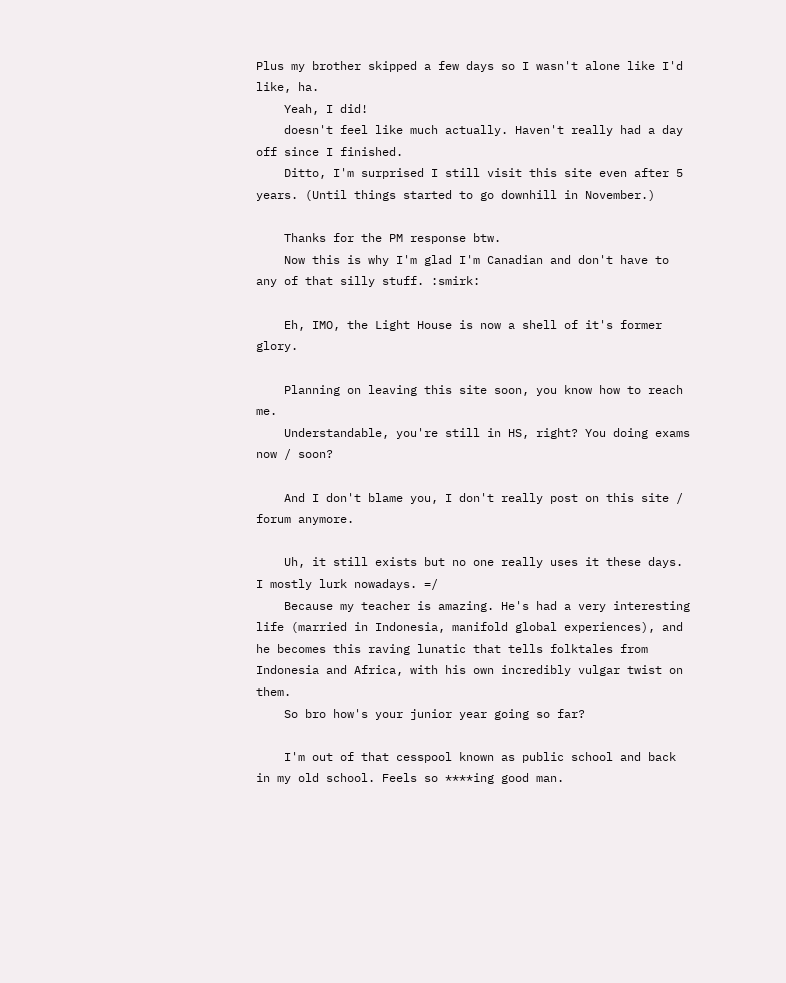Plus my brother skipped a few days so I wasn't alone like I'd like, ha.
    Yeah, I did!
    doesn't feel like much actually. Haven't really had a day off since I finished.
    Ditto, I'm surprised I still visit this site even after 5 years. (Until things started to go downhill in November.)

    Thanks for the PM response btw.
    Now this is why I'm glad I'm Canadian and don't have to any of that silly stuff. :smirk:

    Eh, IMO, the Light House is now a shell of it's former glory.

    Planning on leaving this site soon, you know how to reach me.
    Understandable, you're still in HS, right? You doing exams now / soon?

    And I don't blame you, I don't really post on this site / forum anymore.

    Uh, it still exists but no one really uses it these days. I mostly lurk nowadays. =/
    Because my teacher is amazing. He's had a very interesting life (married in Indonesia, manifold global experiences), and he becomes this raving lunatic that tells folktales from Indonesia and Africa, with his own incredibly vulgar twist on them.
    So bro how's your junior year going so far?

    I'm out of that cesspool known as public school and back in my old school. Feels so ****ing good man.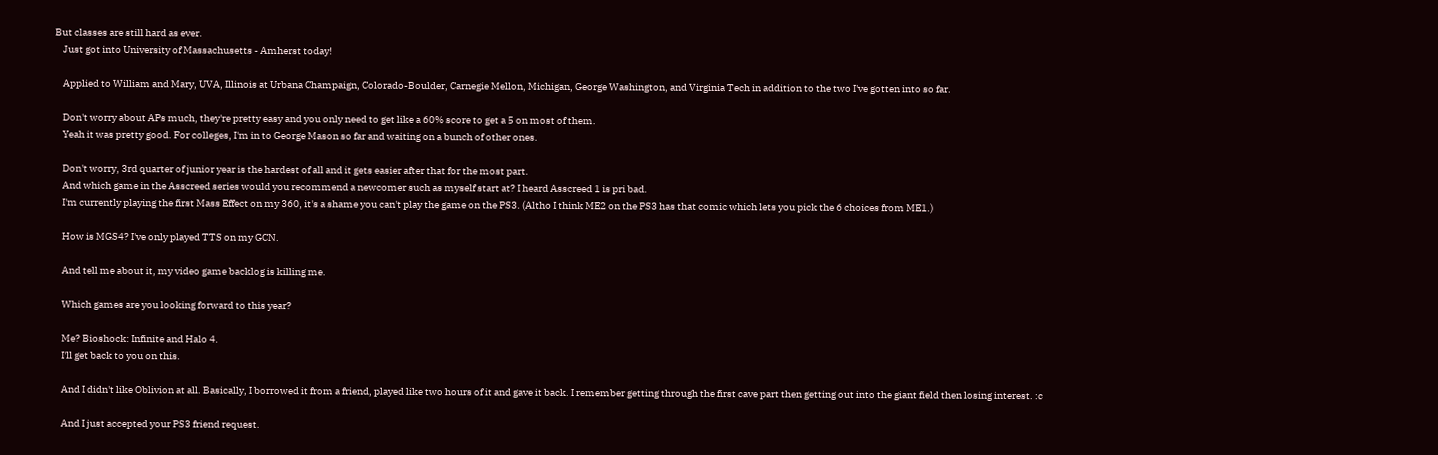But classes are still hard as ever.
    Just got into University of Massachusetts - Amherst today!

    Applied to William and Mary, UVA, Illinois at Urbana Champaign, Colorado-Boulder, Carnegie Mellon, Michigan, George Washington, and Virginia Tech in addition to the two I've gotten into so far.

    Don't worry about APs much, they're pretty easy and you only need to get like a 60% score to get a 5 on most of them.
    Yeah it was pretty good. For colleges, I'm in to George Mason so far and waiting on a bunch of other ones.

    Don't worry, 3rd quarter of junior year is the hardest of all and it gets easier after that for the most part.
    And which game in the Asscreed series would you recommend a newcomer such as myself start at? I heard Asscreed 1 is pri bad.
    I'm currently playing the first Mass Effect on my 360, it's a shame you can't play the game on the PS3. (Altho I think ME2 on the PS3 has that comic which lets you pick the 6 choices from ME1.)

    How is MGS4? I've only played TTS on my GCN.

    And tell me about it, my video game backlog is killing me.

    Which games are you looking forward to this year?

    Me? Bioshock: Infinite and Halo 4.
    I'll get back to you on this.

    And I didn't like Oblivion at all. Basically, I borrowed it from a friend, played like two hours of it and gave it back. I remember getting through the first cave part then getting out into the giant field then losing interest. :c

    And I just accepted your PS3 friend request.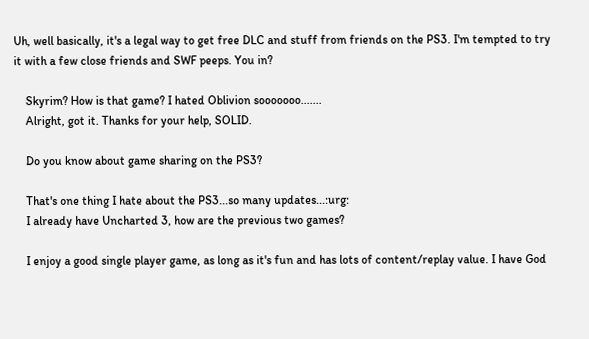Uh, well basically, it's a legal way to get free DLC and stuff from friends on the PS3. I'm tempted to try it with a few close friends and SWF peeps. You in?

    Skyrim? How is that game? I hated Oblivion sooooooo.......
    Alright, got it. Thanks for your help, SOLID.

    Do you know about game sharing on the PS3?

    That's one thing I hate about the PS3...so many updates...:urg:
    I already have Uncharted 3, how are the previous two games?

    I enjoy a good single player game, as long as it's fun and has lots of content/replay value. I have God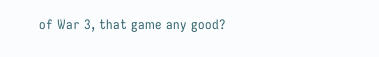of War 3, that game any good?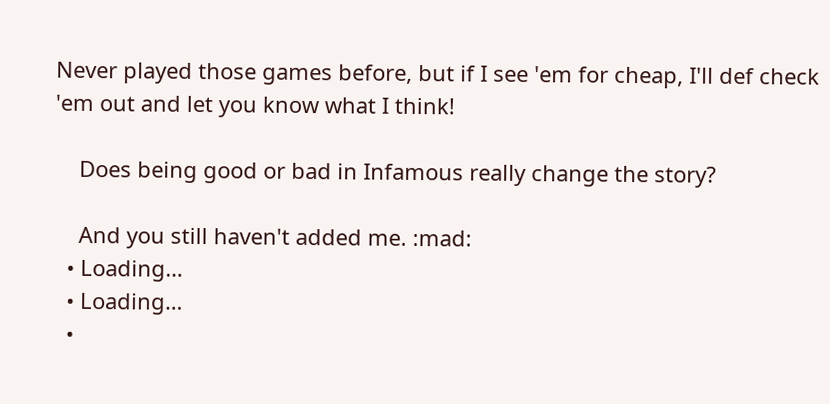Never played those games before, but if I see 'em for cheap, I'll def check 'em out and let you know what I think!

    Does being good or bad in Infamous really change the story?

    And you still haven't added me. :mad:
  • Loading…
  • Loading…
  •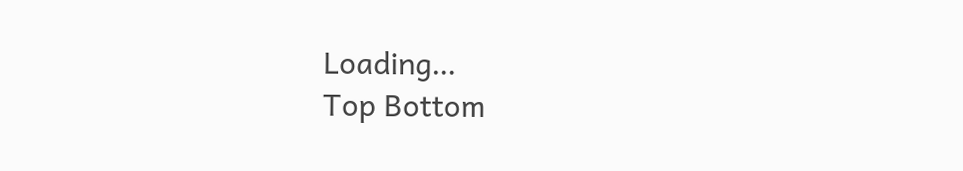Loading…
Top Bottom